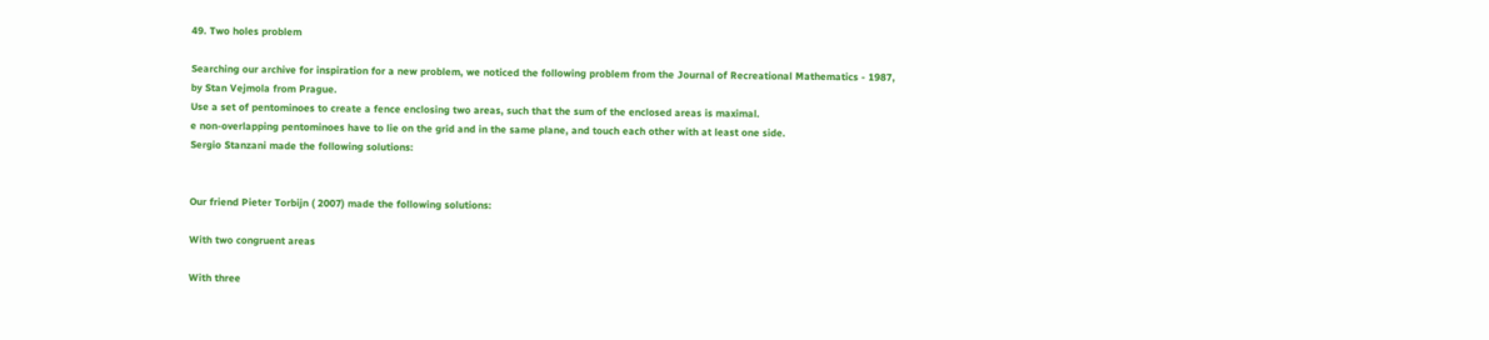49. Two holes problem

Searching our archive for inspiration for a new problem, we noticed the following problem from the Journal of Recreational Mathematics - 1987, by Stan Vejmola from Prague.
Use a set of pentominoes to create a fence enclosing two areas, such that the sum of the enclosed areas is maximal.
e non-overlapping pentominoes have to lie on the grid and in the same plane, and touch each other with at least one side.
Sergio Stanzani made the following solutions:


Our friend Pieter Torbijn ( 2007) made the following solutions:

With two congruent areas

With three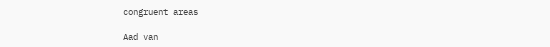congruent areas

Aad van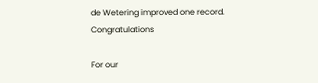de Wetering improved one record. Congratulations

For our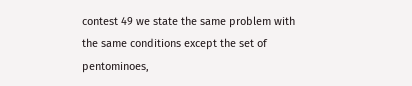contest 49 we state the same problem with the same conditions except the set of pentominoes,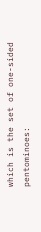which is the set of one-sided pentominoes: